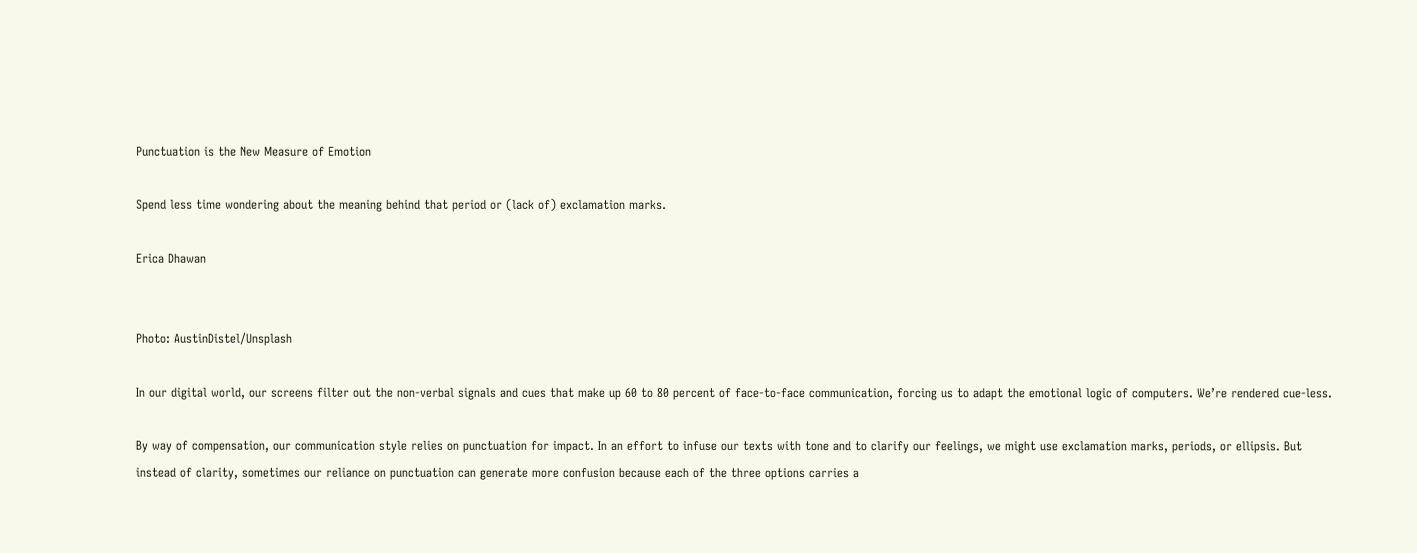Punctuation is the New Measure of Emotion

Spend less time wondering about the meaning behind that period or (lack of) exclamation marks.

Erica Dhawan


Photo: AustinDistel/Unsplash

In our digital world, our screens filter out the non-verbal signals and cues that make up 60 to 80 percent of face-to-face communication, forcing us to adapt the emotional logic of computers. We’re rendered cue-less.

By way of compensation, our communication style relies on punctuation for impact. In an effort to infuse our texts with tone and to clarify our feelings, we might use exclamation marks, periods, or ellipsis. But instead of clarity, sometimes our reliance on punctuation can generate more confusion because each of the three options carries a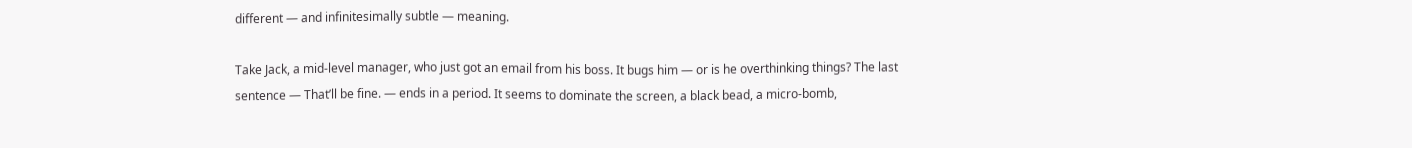different — and infinitesimally subtle — meaning.

Take Jack, a mid-level manager, who just got an email from his boss. It bugs him — or is he overthinking things? The last sentence — That’ll be fine. — ends in a period. It seems to dominate the screen, a black bead, a micro-bomb,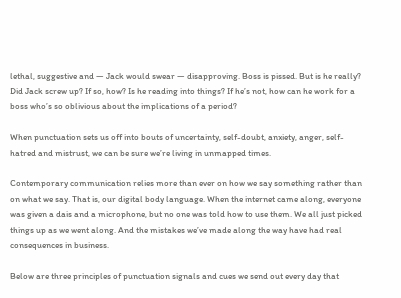lethal, suggestive and — Jack would swear — disapproving. Boss is pissed. But is he really? Did Jack screw up? If so, how? Is he reading into things? If he’s not, how can he work for a boss who’s so oblivious about the implications of a period?

When punctuation sets us off into bouts of uncertainty, self-doubt, anxiety, anger, self-hatred and mistrust, we can be sure we’re living in unmapped times.

Contemporary communication relies more than ever on how we say something rather than on what we say. That is, our digital body language. When the internet came along, everyone was given a dais and a microphone, but no one was told how to use them. We all just picked things up as we went along. And the mistakes we’ve made along the way have had real consequences in business.

Below are three principles of punctuation signals and cues we send out every day that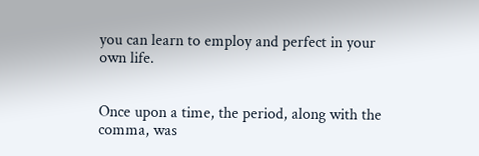you can learn to employ and perfect in your own life.


Once upon a time, the period, along with the comma, was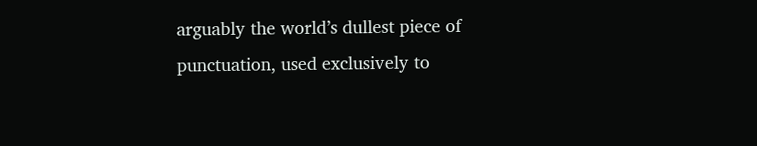arguably the world’s dullest piece of punctuation, used exclusively to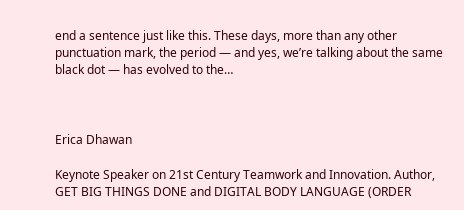end a sentence just like this. These days, more than any other punctuation mark, the period — and yes, we’re talking about the same black dot — has evolved to the…



Erica Dhawan

Keynote Speaker on 21st Century Teamwork and Innovation. Author, GET BIG THINGS DONE and DIGITAL BODY LANGUAGE (ORDER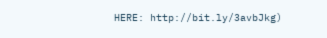HERE: http://bit.ly/3avbJkg)